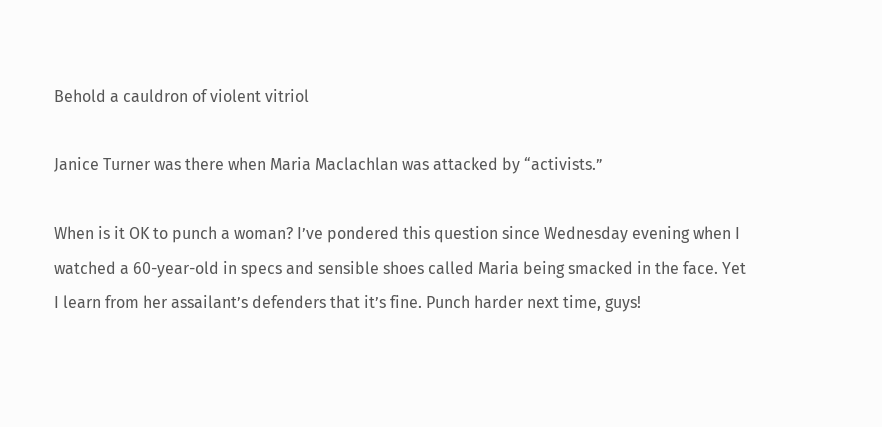Behold a cauldron of violent vitriol

Janice Turner was there when Maria Maclachlan was attacked by “activists.”

When is it OK to punch a woman? I’ve pondered this question since Wednesday evening when I watched a 60-year-old in specs and sensible shoes called Maria being smacked in the face. Yet I learn from her assailant’s defenders that it’s fine. Punch harder next time, guys!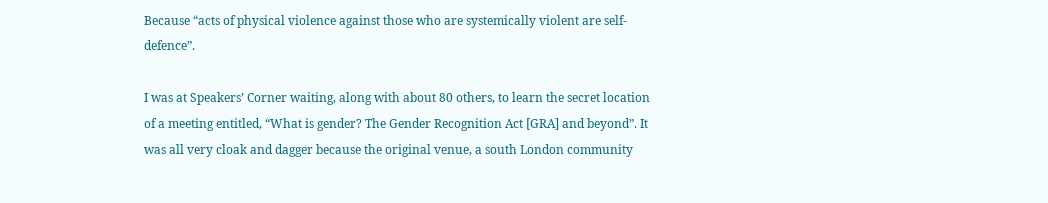Because “acts of physical violence against those who are systemically violent are self-defence”.

I was at Speakers’ Corner waiting, along with about 80 others, to learn the secret location of a meeting entitled, “What is gender? The Gender Recognition Act [GRA] and beyond”. It was all very cloak and dagger because the original venue, a south London community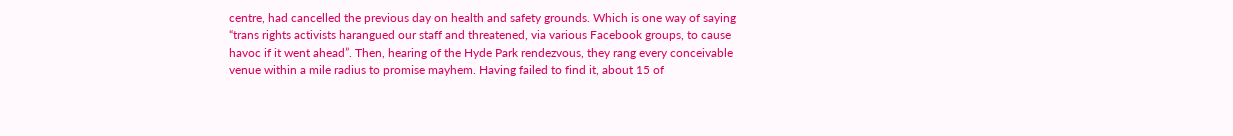centre, had cancelled the previous day on health and safety grounds. Which is one way of saying “trans rights activists harangued our staff and threatened, via various Facebook groups, to cause havoc if it went ahead”. Then, hearing of the Hyde Park rendezvous, they rang every conceivable venue within a mile radius to promise mayhem. Having failed to find it, about 15 of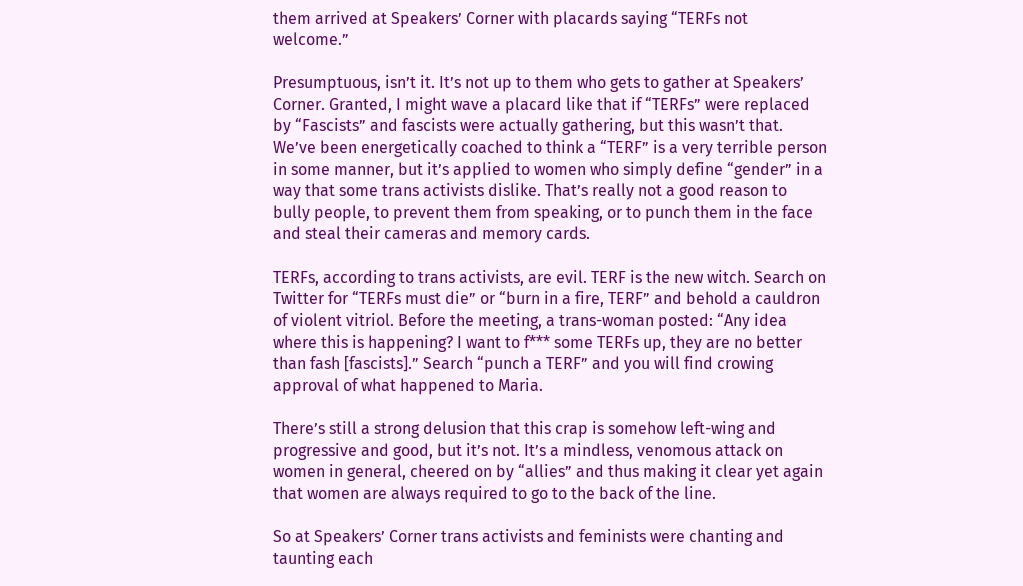them arrived at Speakers’ Corner with placards saying “TERFs not welcome.”

Presumptuous, isn’t it. It’s not up to them who gets to gather at Speakers’ Corner. Granted, I might wave a placard like that if “TERFs” were replaced by “Fascists” and fascists were actually gathering, but this wasn’t that. We’ve been energetically coached to think a “TERF” is a very terrible person in some manner, but it’s applied to women who simply define “gender” in a way that some trans activists dislike. That’s really not a good reason to bully people, to prevent them from speaking, or to punch them in the face and steal their cameras and memory cards.

TERFs, according to trans activists, are evil. TERF is the new witch. Search on Twitter for “TERFs must die” or “burn in a fire, TERF” and behold a cauldron of violent vitriol. Before the meeting, a trans-woman posted: “Any idea where this is happening? I want to f*** some TERFs up, they are no better than fash [fascists].” Search “punch a TERF” and you will find crowing approval of what happened to Maria.

There’s still a strong delusion that this crap is somehow left-wing and progressive and good, but it’s not. It’s a mindless, venomous attack on women in general, cheered on by “allies” and thus making it clear yet again that women are always required to go to the back of the line.

So at Speakers’ Corner trans activists and feminists were chanting and taunting each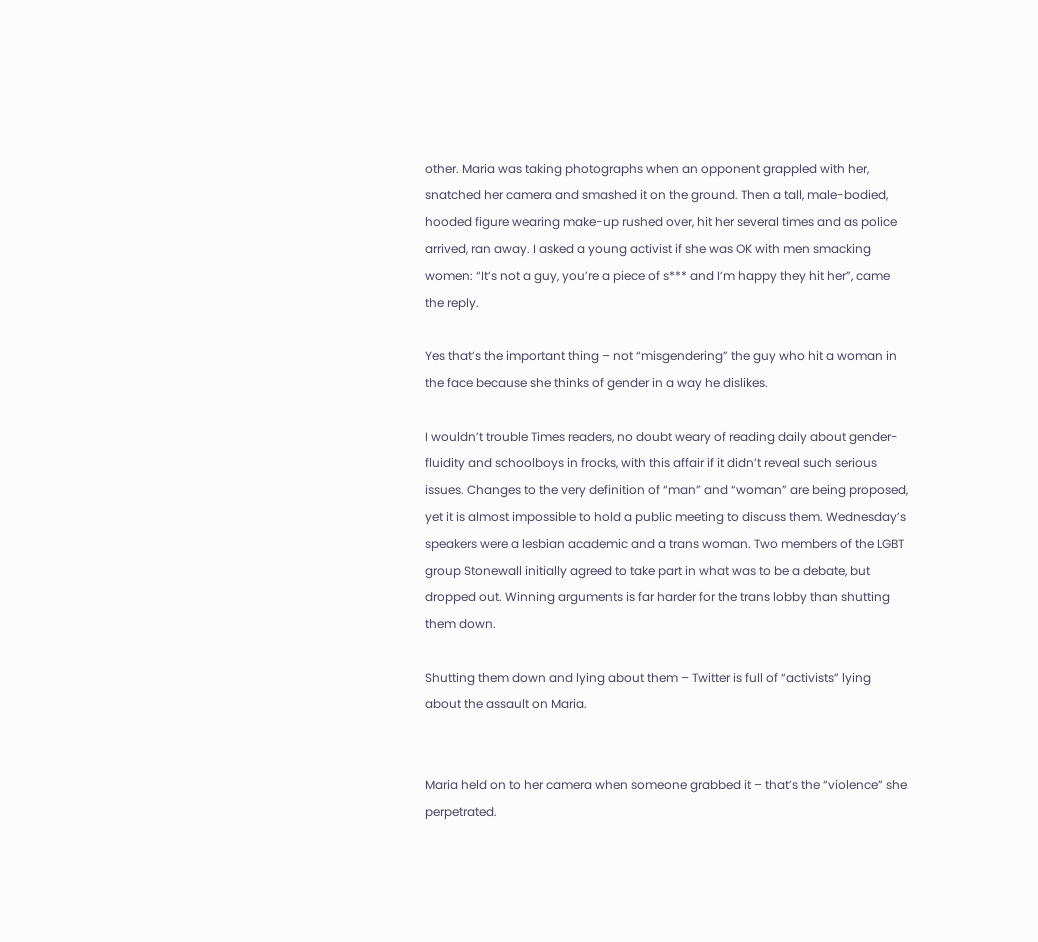other. Maria was taking photographs when an opponent grappled with her, snatched her camera and smashed it on the ground. Then a tall, male-bodied, hooded figure wearing make-up rushed over, hit her several times and as police arrived, ran away. I asked a young activist if she was OK with men smacking women: “It’s not a guy, you’re a piece of s*** and I’m happy they hit her”, came the reply.

Yes that’s the important thing – not “misgendering” the guy who hit a woman in the face because she thinks of gender in a way he dislikes.

I wouldn’t trouble Times readers, no doubt weary of reading daily about gender-fluidity and schoolboys in frocks, with this affair if it didn’t reveal such serious issues. Changes to the very definition of “man” and “woman” are being proposed, yet it is almost impossible to hold a public meeting to discuss them. Wednesday’s speakers were a lesbian academic and a trans woman. Two members of the LGBT group Stonewall initially agreed to take part in what was to be a debate, but dropped out. Winning arguments is far harder for the trans lobby than shutting them down.

Shutting them down and lying about them – Twitter is full of “activists” lying about the assault on Maria.


Maria held on to her camera when someone grabbed it – that’s the “violence” she perpetrated.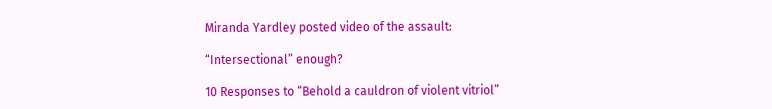Miranda Yardley posted video of the assault:

“Intersectional” enough?

10 Responses to “Behold a cauldron of violent vitriol”